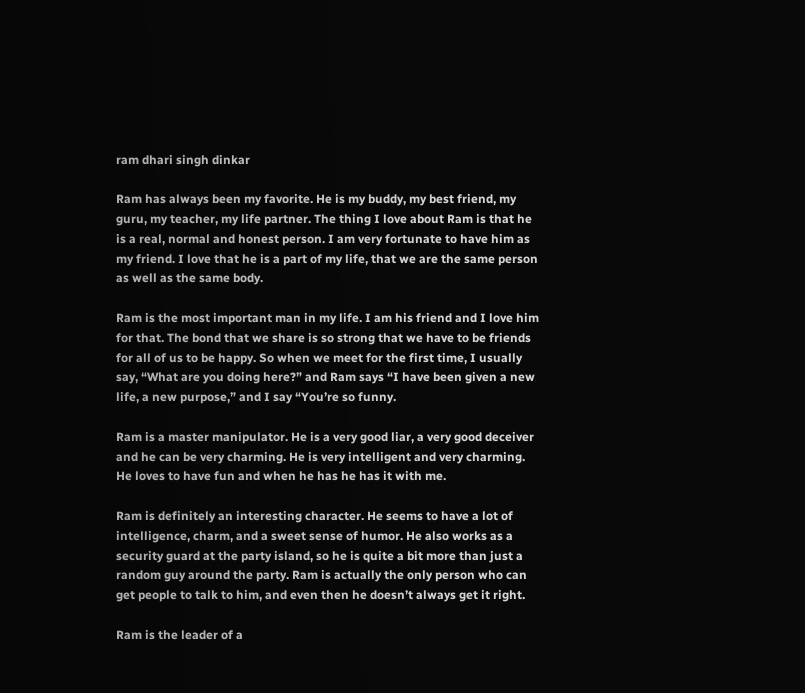ram dhari singh dinkar

Ram has always been my favorite. He is my buddy, my best friend, my guru, my teacher, my life partner. The thing I love about Ram is that he is a real, normal and honest person. I am very fortunate to have him as my friend. I love that he is a part of my life, that we are the same person as well as the same body.

Ram is the most important man in my life. I am his friend and I love him for that. The bond that we share is so strong that we have to be friends for all of us to be happy. So when we meet for the first time, I usually say, “What are you doing here?” and Ram says “I have been given a new life, a new purpose,” and I say “You’re so funny.

Ram is a master manipulator. He is a very good liar, a very good deceiver and he can be very charming. He is very intelligent and very charming. He loves to have fun and when he has he has it with me.

Ram is definitely an interesting character. He seems to have a lot of intelligence, charm, and a sweet sense of humor. He also works as a security guard at the party island, so he is quite a bit more than just a random guy around the party. Ram is actually the only person who can get people to talk to him, and even then he doesn’t always get it right.

Ram is the leader of a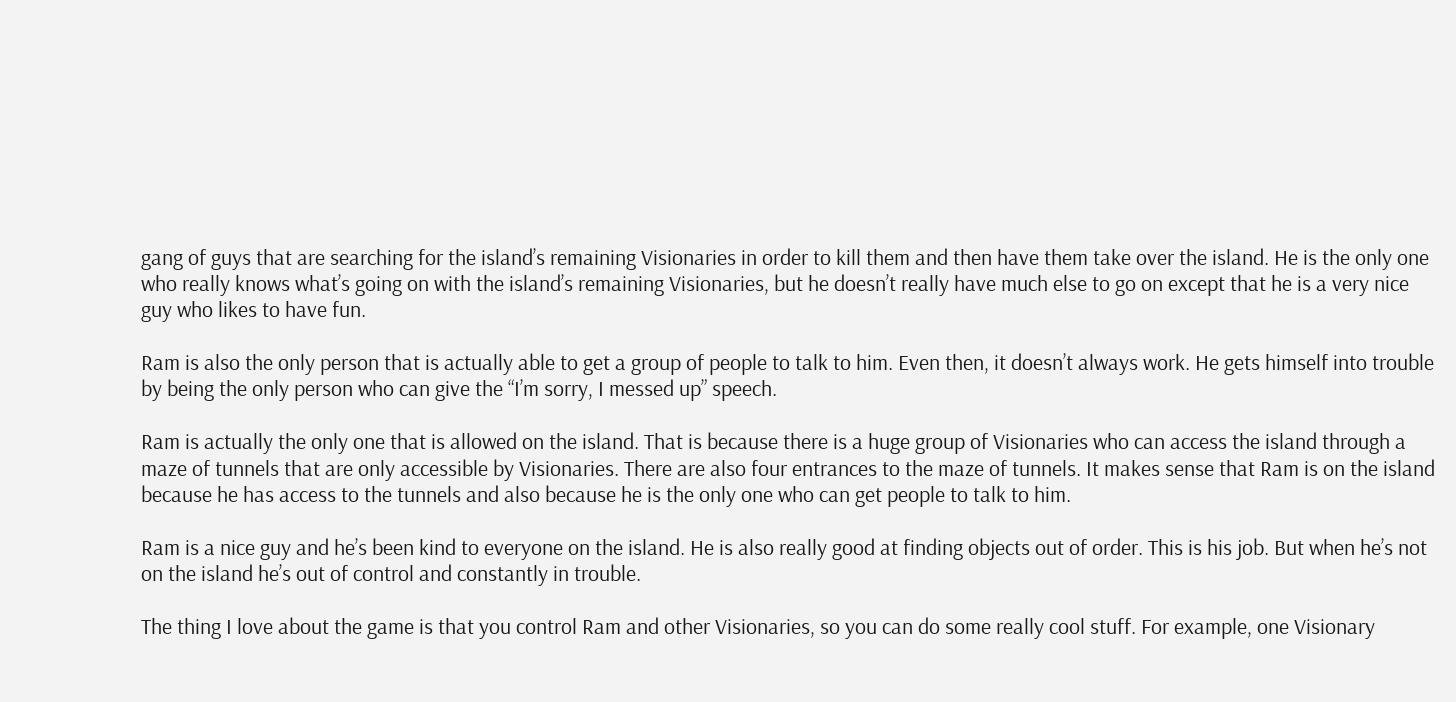gang of guys that are searching for the island’s remaining Visionaries in order to kill them and then have them take over the island. He is the only one who really knows what’s going on with the island’s remaining Visionaries, but he doesn’t really have much else to go on except that he is a very nice guy who likes to have fun.

Ram is also the only person that is actually able to get a group of people to talk to him. Even then, it doesn’t always work. He gets himself into trouble by being the only person who can give the “I’m sorry, I messed up” speech.

Ram is actually the only one that is allowed on the island. That is because there is a huge group of Visionaries who can access the island through a maze of tunnels that are only accessible by Visionaries. There are also four entrances to the maze of tunnels. It makes sense that Ram is on the island because he has access to the tunnels and also because he is the only one who can get people to talk to him.

Ram is a nice guy and he’s been kind to everyone on the island. He is also really good at finding objects out of order. This is his job. But when he’s not on the island he’s out of control and constantly in trouble.

The thing I love about the game is that you control Ram and other Visionaries, so you can do some really cool stuff. For example, one Visionary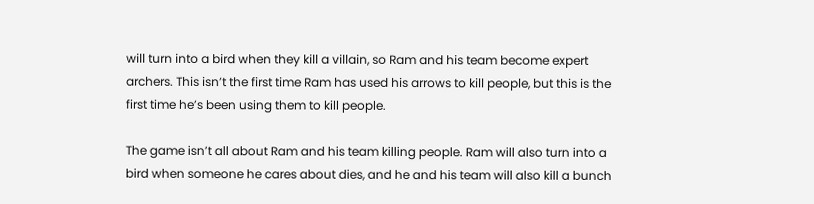will turn into a bird when they kill a villain, so Ram and his team become expert archers. This isn’t the first time Ram has used his arrows to kill people, but this is the first time he’s been using them to kill people.

The game isn’t all about Ram and his team killing people. Ram will also turn into a bird when someone he cares about dies, and he and his team will also kill a bunch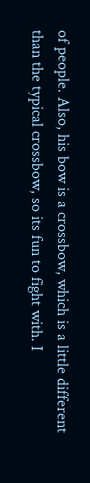of people. Also, his bow is a crossbow, which is a little different than the typical crossbow, so its fun to fight with. I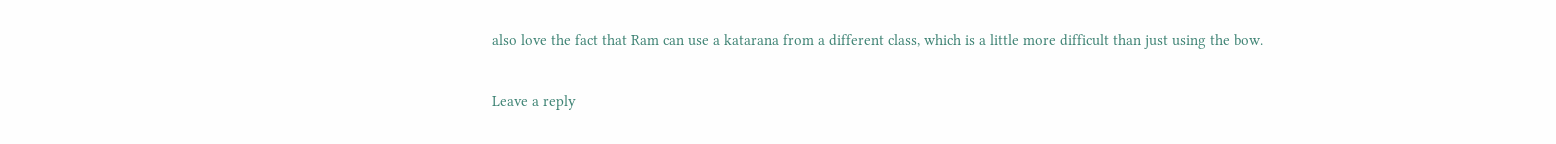also love the fact that Ram can use a katarana from a different class, which is a little more difficult than just using the bow.

Leave a reply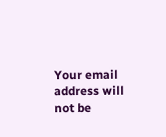Your email address will not be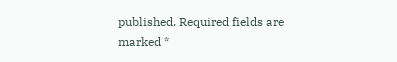published. Required fields are marked *